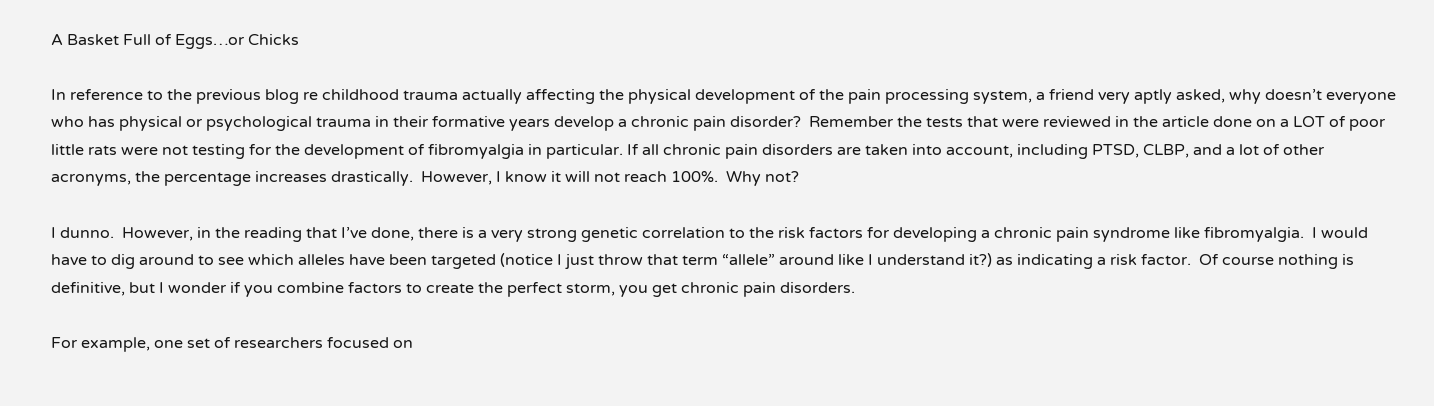A Basket Full of Eggs…or Chicks

In reference to the previous blog re childhood trauma actually affecting the physical development of the pain processing system, a friend very aptly asked, why doesn’t everyone who has physical or psychological trauma in their formative years develop a chronic pain disorder?  Remember the tests that were reviewed in the article done on a LOT of poor little rats were not testing for the development of fibromyalgia in particular. If all chronic pain disorders are taken into account, including PTSD, CLBP, and a lot of other acronyms, the percentage increases drastically.  However, I know it will not reach 100%.  Why not?

I dunno.  However, in the reading that I’ve done, there is a very strong genetic correlation to the risk factors for developing a chronic pain syndrome like fibromyalgia.  I would have to dig around to see which alleles have been targeted (notice I just throw that term “allele” around like I understand it?) as indicating a risk factor.  Of course nothing is definitive, but I wonder if you combine factors to create the perfect storm, you get chronic pain disorders.

For example, one set of researchers focused on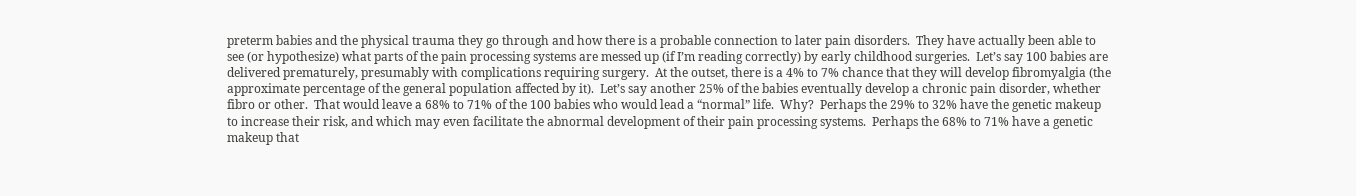preterm babies and the physical trauma they go through and how there is a probable connection to later pain disorders.  They have actually been able to see (or hypothesize) what parts of the pain processing systems are messed up (if I’m reading correctly) by early childhood surgeries.  Let’s say 100 babies are delivered prematurely, presumably with complications requiring surgery.  At the outset, there is a 4% to 7% chance that they will develop fibromyalgia (the approximate percentage of the general population affected by it).  Let’s say another 25% of the babies eventually develop a chronic pain disorder, whether fibro or other.  That would leave a 68% to 71% of the 100 babies who would lead a “normal” life.  Why?  Perhaps the 29% to 32% have the genetic makeup to increase their risk, and which may even facilitate the abnormal development of their pain processing systems.  Perhaps the 68% to 71% have a genetic makeup that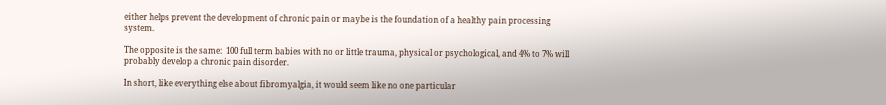either helps prevent the development of chronic pain or maybe is the foundation of a healthy pain processing system.

The opposite is the same:  100 full term babies with no or little trauma, physical or psychological, and 4% to 7% will probably develop a chronic pain disorder.

In short, like everything else about fibromyalgia, it would seem like no one particular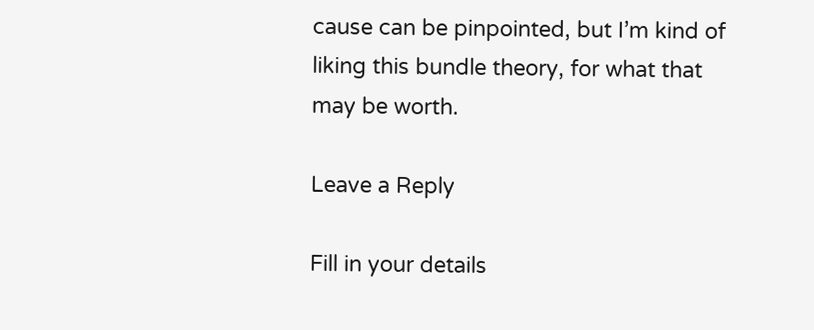cause can be pinpointed, but I’m kind of liking this bundle theory, for what that may be worth.

Leave a Reply

Fill in your details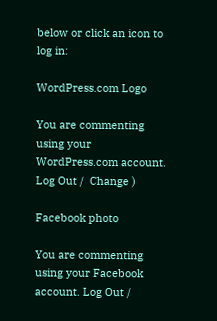below or click an icon to log in:

WordPress.com Logo

You are commenting using your WordPress.com account. Log Out /  Change )

Facebook photo

You are commenting using your Facebook account. Log Out /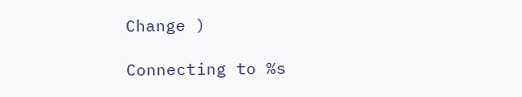Change )

Connecting to %s